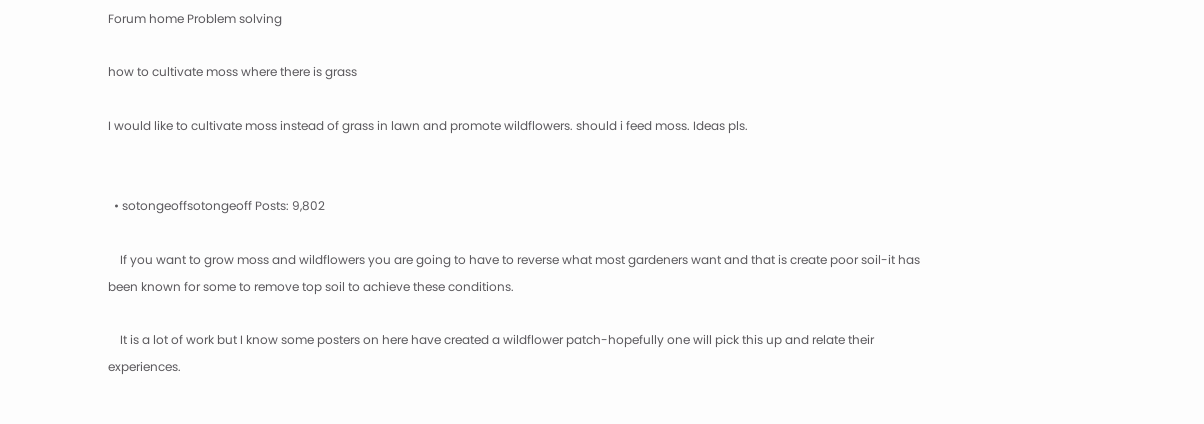Forum home Problem solving

how to cultivate moss where there is grass

I would like to cultivate moss instead of grass in lawn and promote wildflowers. should i feed moss. Ideas pls.


  • sotongeoffsotongeoff Posts: 9,802

    If you want to grow moss and wildflowers you are going to have to reverse what most gardeners want and that is create poor soil-it has been known for some to remove top soil to achieve these conditions.

    It is a lot of work but I know some posters on here have created a wildflower patch-hopefully one will pick this up and relate their experiences.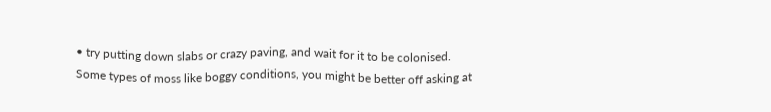• try putting down slabs or crazy paving, and wait for it to be colonised.  Some types of moss like boggy conditions, you might be better off asking at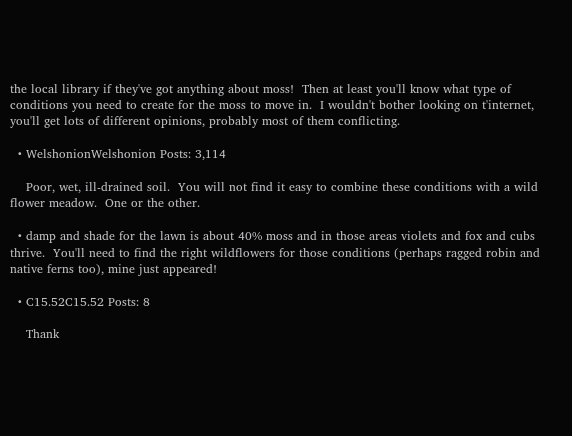the local library if they've got anything about moss!  Then at least you'll know what type of conditions you need to create for the moss to move in.  I wouldn't bother looking on t'internet, you'll get lots of different opinions, probably most of them conflicting.

  • WelshonionWelshonion Posts: 3,114

    Poor, wet, ill-drained soil.  You will not find it easy to combine these conditions with a wild flower meadow.  One or the other.

  • damp and shade for the lawn is about 40% moss and in those areas violets and fox and cubs thrive.  You'll need to find the right wildflowers for those conditions (perhaps ragged robin and native ferns too), mine just appeared!

  • C15.52C15.52 Posts: 8

    Thank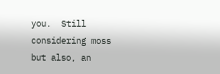you.  Still considering moss but also, an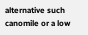alternative such canomile or a low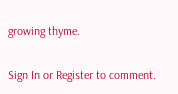growing thyme.

Sign In or Register to comment.